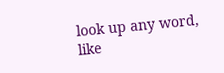look up any word, like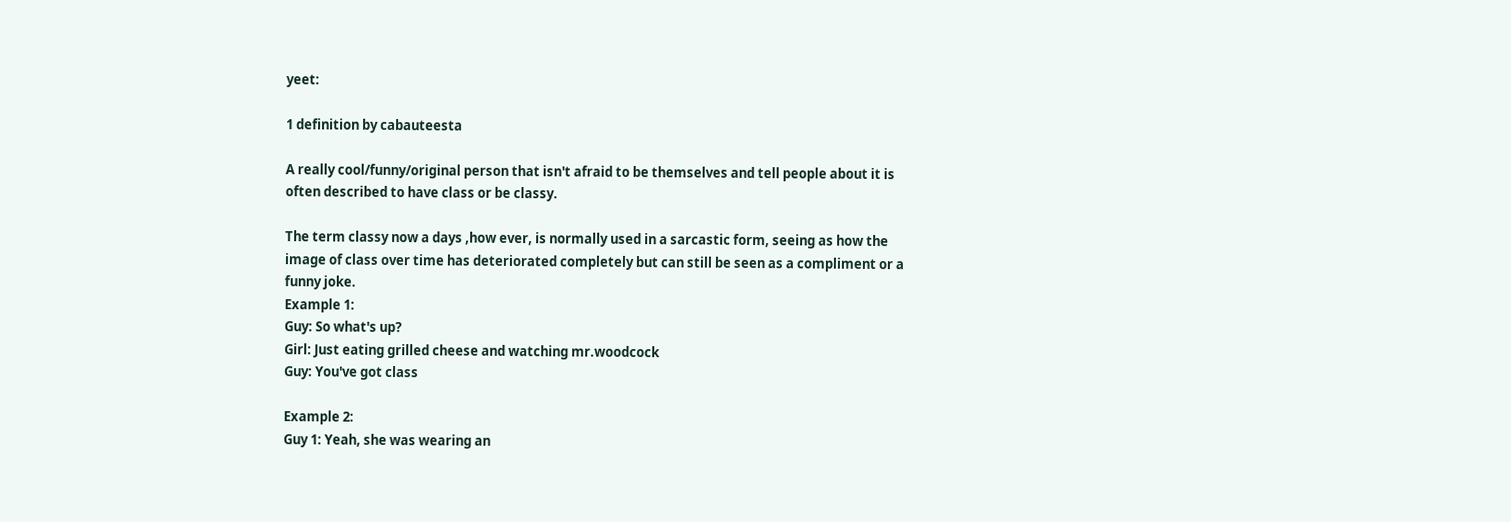yeet:

1 definition by cabauteesta

A really cool/funny/original person that isn't afraid to be themselves and tell people about it is often described to have class or be classy.

The term classy now a days ,how ever, is normally used in a sarcastic form, seeing as how the image of class over time has deteriorated completely but can still be seen as a compliment or a funny joke.
Example 1:
Guy: So what's up?
Girl: Just eating grilled cheese and watching mr.woodcock
Guy: You've got class

Example 2:
Guy 1: Yeah, she was wearing an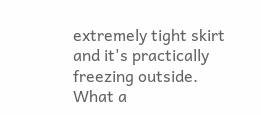extremely tight skirt and it's practically freezing outside. What a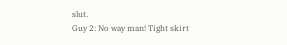slut.
Guy 2: No way man! Tight skirt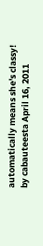automatically means she's classy!
by cabauteesta April 16, 2011